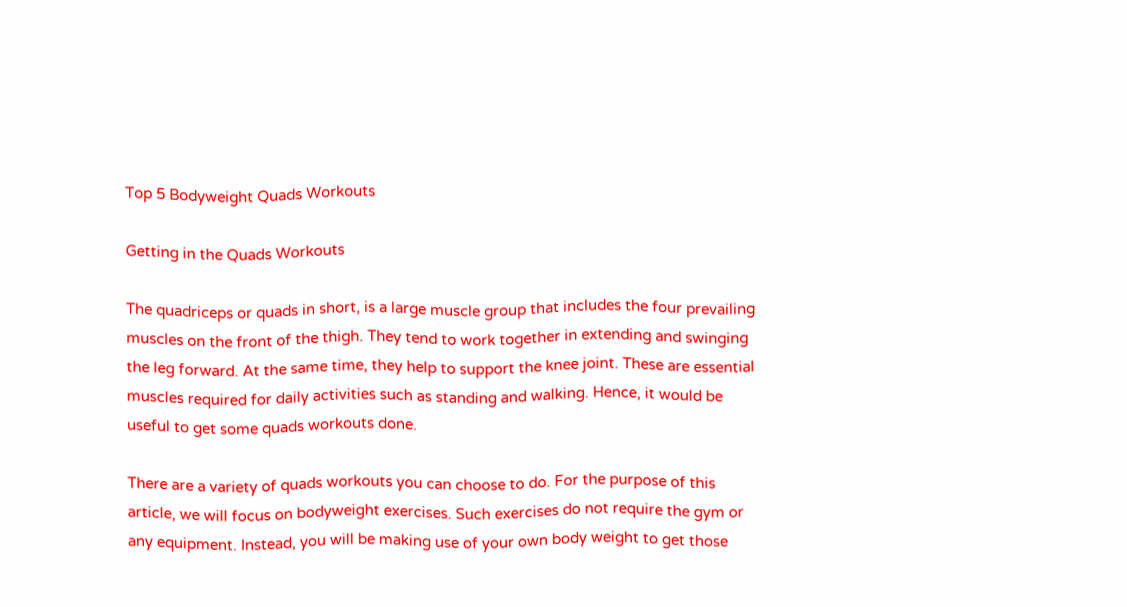Top 5 Bodyweight Quads Workouts

Getting in the Quads Workouts

The quadriceps or quads in short, is a large muscle group that includes the four prevailing muscles on the front of the thigh. They tend to work together in extending and swinging the leg forward. At the same time, they help to support the knee joint. These are essential muscles required for daily activities such as standing and walking. Hence, it would be useful to get some quads workouts done.

There are a variety of quads workouts you can choose to do. For the purpose of this article, we will focus on bodyweight exercises. Such exercises do not require the gym or any equipment. Instead, you will be making use of your own body weight to get those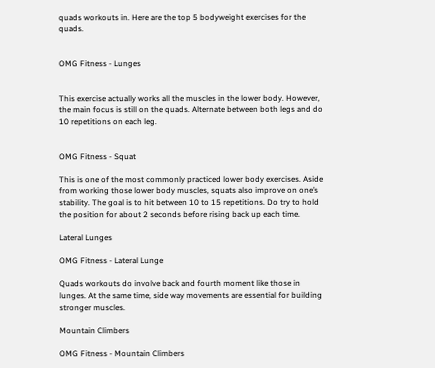quads workouts in. Here are the top 5 bodyweight exercises for the quads.


OMG Fitness - Lunges


This exercise actually works all the muscles in the lower body. However, the main focus is still on the quads. Alternate between both legs and do 10 repetitions on each leg.


OMG Fitness - Squat

This is one of the most commonly practiced lower body exercises. Aside from working those lower body muscles, squats also improve on one’s stability. The goal is to hit between 10 to 15 repetitions. Do try to hold the position for about 2 seconds before rising back up each time.

Lateral Lunges

OMG Fitness - Lateral Lunge

Quads workouts do involve back and fourth moment like those in lunges. At the same time, side way movements are essential for building stronger muscles.

Mountain Climbers

OMG Fitness - Mountain Climbers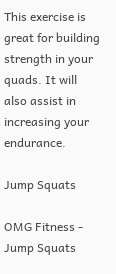This exercise is great for building strength in your quads. It will also assist in increasing your endurance.

Jump Squats

OMG Fitness - Jump Squats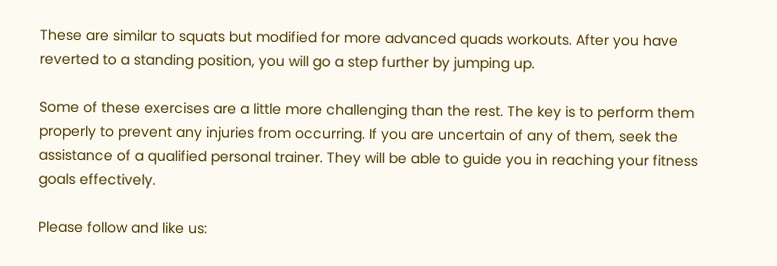These are similar to squats but modified for more advanced quads workouts. After you have reverted to a standing position, you will go a step further by jumping up.

Some of these exercises are a little more challenging than the rest. The key is to perform them properly to prevent any injuries from occurring. If you are uncertain of any of them, seek the assistance of a qualified personal trainer. They will be able to guide you in reaching your fitness goals effectively.

Please follow and like us: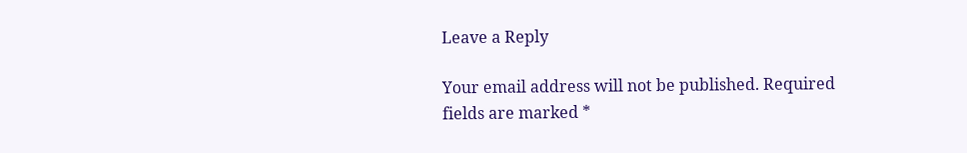Leave a Reply

Your email address will not be published. Required fields are marked *